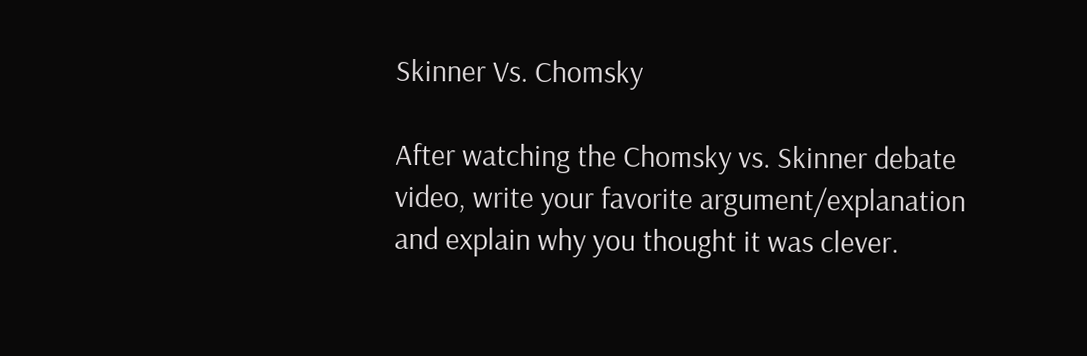Skinner Vs. Chomsky

After watching the Chomsky vs. Skinner debate video, write your favorite argument/explanation and explain why you thought it was clever.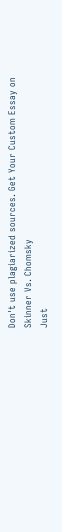Don't use plagiarized sources. Get Your Custom Essay on
Skinner Vs. Chomsky
Just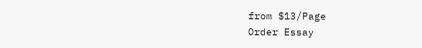from $13/Page
Order Essay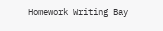Homework Writing Bay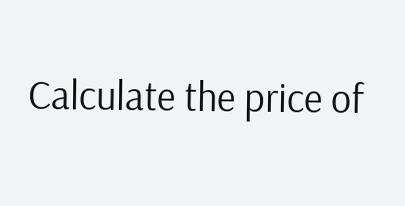Calculate the price of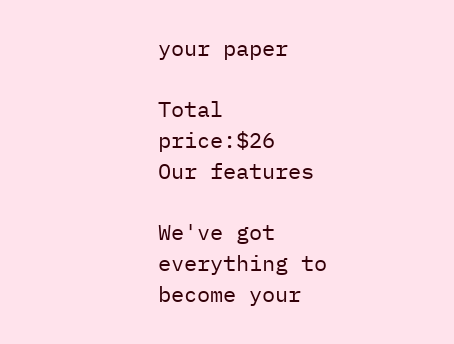your paper

Total price:$26
Our features

We've got everything to become your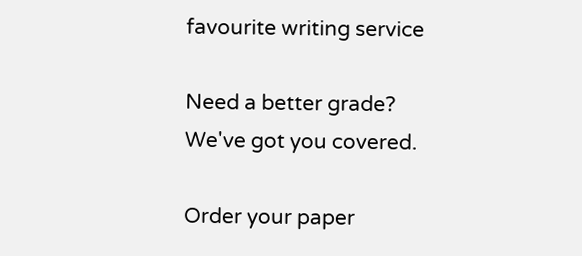favourite writing service

Need a better grade?
We've got you covered.

Order your paper